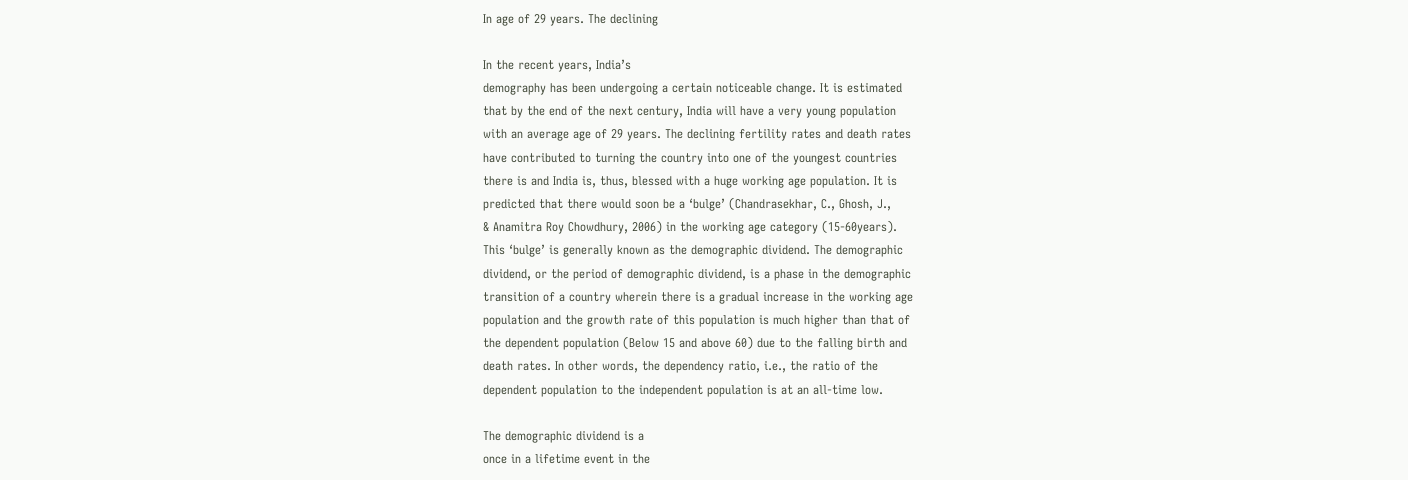In age of 29 years. The declining

In the recent years, India’s
demography has been undergoing a certain noticeable change. It is estimated
that by the end of the next century, India will have a very young population
with an average age of 29 years. The declining fertility rates and death rates
have contributed to turning the country into one of the youngest countries
there is and India is, thus, blessed with a huge working age population. It is
predicted that there would soon be a ‘bulge’ (Chandrasekhar, C., Ghosh, J.,
& Anamitra Roy Chowdhury, 2006) in the working age category (15-60years).
This ‘bulge’ is generally known as the demographic dividend. The demographic
dividend, or the period of demographic dividend, is a phase in the demographic
transition of a country wherein there is a gradual increase in the working age
population and the growth rate of this population is much higher than that of
the dependent population (Below 15 and above 60) due to the falling birth and
death rates. In other words, the dependency ratio, i.e., the ratio of the
dependent population to the independent population is at an all-time low.

The demographic dividend is a
once in a lifetime event in the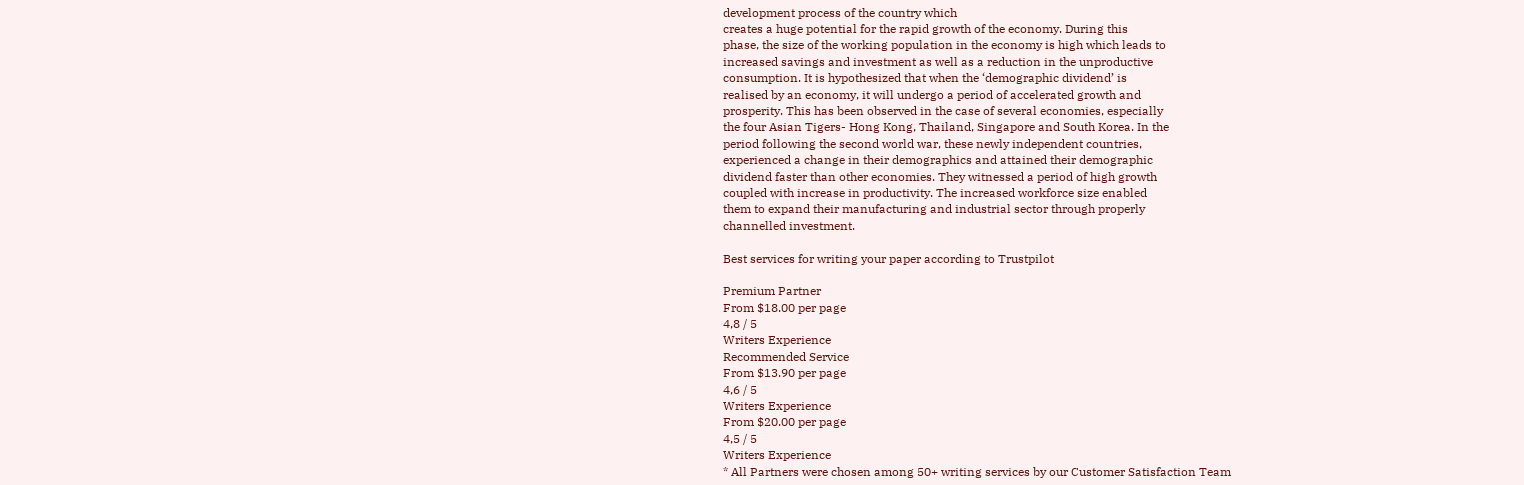development process of the country which
creates a huge potential for the rapid growth of the economy. During this
phase, the size of the working population in the economy is high which leads to
increased savings and investment as well as a reduction in the unproductive
consumption. It is hypothesized that when the ‘demographic dividend’ is
realised by an economy, it will undergo a period of accelerated growth and
prosperity. This has been observed in the case of several economies, especially
the four Asian Tigers- Hong Kong, Thailand, Singapore and South Korea. In the
period following the second world war, these newly independent countries,
experienced a change in their demographics and attained their demographic
dividend faster than other economies. They witnessed a period of high growth
coupled with increase in productivity. The increased workforce size enabled
them to expand their manufacturing and industrial sector through properly
channelled investment.

Best services for writing your paper according to Trustpilot

Premium Partner
From $18.00 per page
4,8 / 5
Writers Experience
Recommended Service
From $13.90 per page
4,6 / 5
Writers Experience
From $20.00 per page
4,5 / 5
Writers Experience
* All Partners were chosen among 50+ writing services by our Customer Satisfaction Team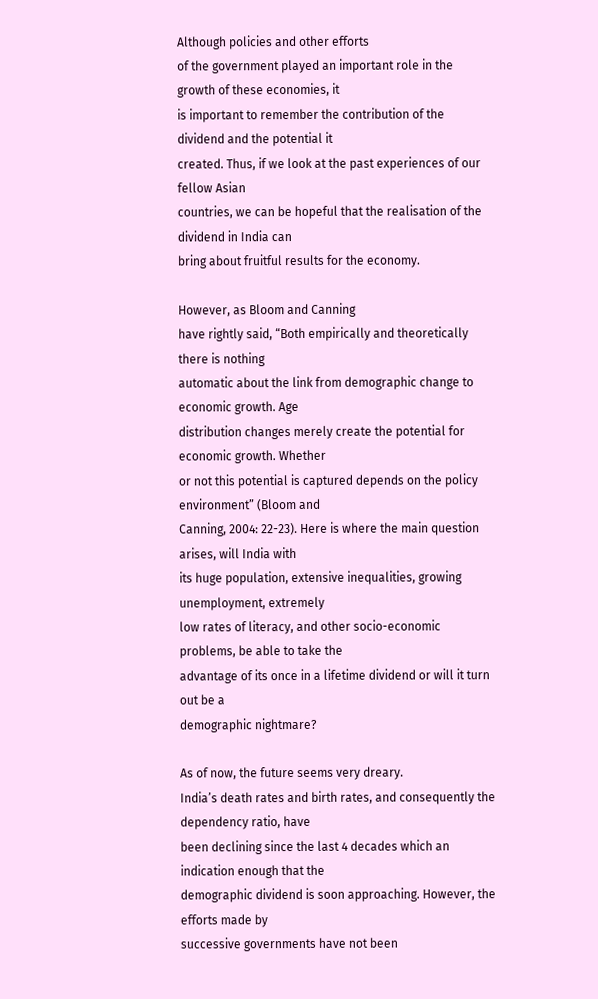Although policies and other efforts
of the government played an important role in the growth of these economies, it
is important to remember the contribution of the dividend and the potential it
created. Thus, if we look at the past experiences of our fellow Asian
countries, we can be hopeful that the realisation of the dividend in India can
bring about fruitful results for the economy.

However, as Bloom and Canning
have rightly said, “Both empirically and theoretically there is nothing
automatic about the link from demographic change to economic growth. Age
distribution changes merely create the potential for economic growth. Whether
or not this potential is captured depends on the policy environment” (Bloom and
Canning, 2004: 22-23). Here is where the main question arises, will India with
its huge population, extensive inequalities, growing unemployment, extremely
low rates of literacy, and other socio-economic problems, be able to take the
advantage of its once in a lifetime dividend or will it turn out be a
demographic nightmare?

As of now, the future seems very dreary.
India’s death rates and birth rates, and consequently the dependency ratio, have
been declining since the last 4 decades which an indication enough that the
demographic dividend is soon approaching. However, the efforts made by
successive governments have not been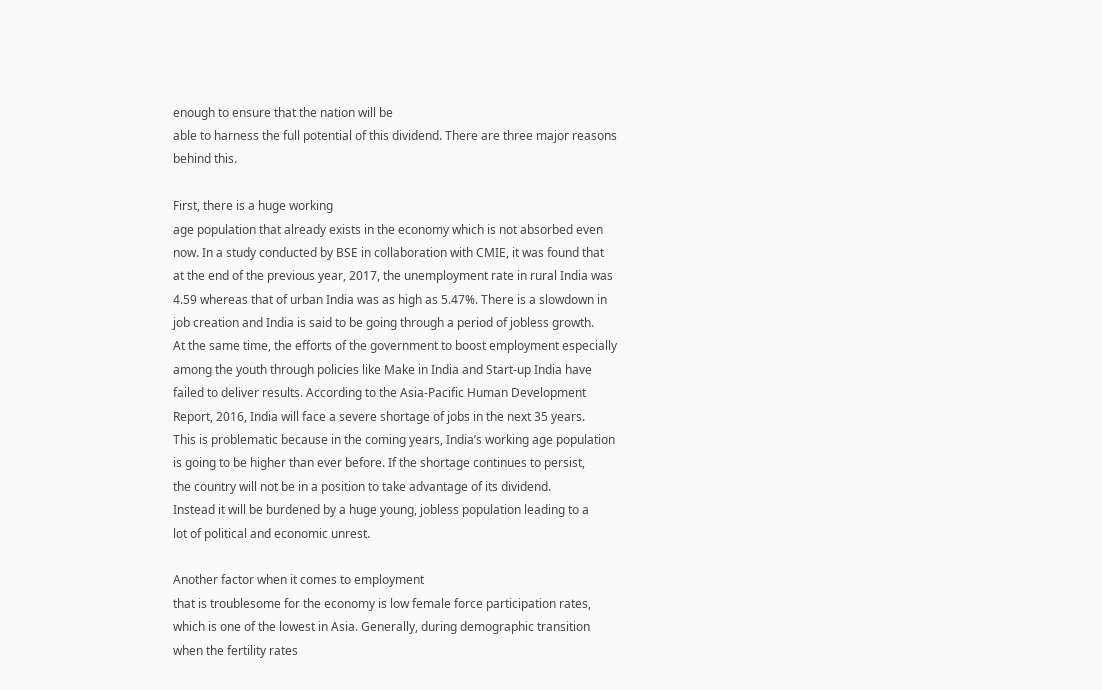enough to ensure that the nation will be
able to harness the full potential of this dividend. There are three major reasons
behind this.

First, there is a huge working
age population that already exists in the economy which is not absorbed even
now. In a study conducted by BSE in collaboration with CMIE, it was found that
at the end of the previous year, 2017, the unemployment rate in rural India was
4.59 whereas that of urban India was as high as 5.47%. There is a slowdown in
job creation and India is said to be going through a period of jobless growth.
At the same time, the efforts of the government to boost employment especially
among the youth through policies like Make in India and Start-up India have
failed to deliver results. According to the Asia-Pacific Human Development
Report, 2016, India will face a severe shortage of jobs in the next 35 years.
This is problematic because in the coming years, India’s working age population
is going to be higher than ever before. If the shortage continues to persist,
the country will not be in a position to take advantage of its dividend.
Instead it will be burdened by a huge young, jobless population leading to a
lot of political and economic unrest.

Another factor when it comes to employment
that is troublesome for the economy is low female force participation rates,
which is one of the lowest in Asia. Generally, during demographic transition
when the fertility rates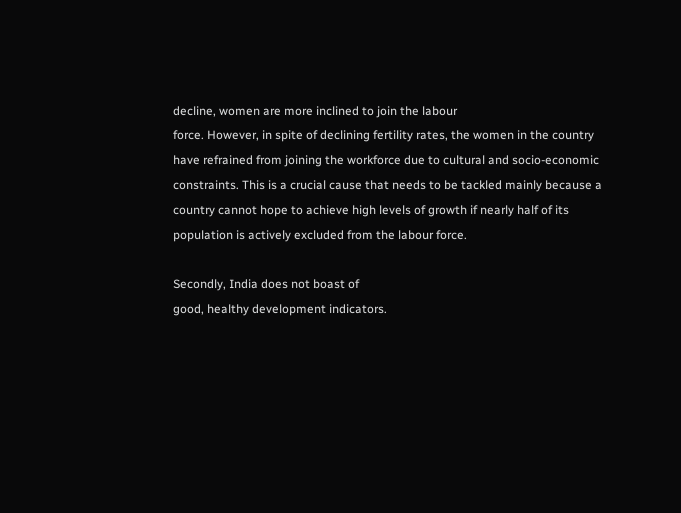decline, women are more inclined to join the labour
force. However, in spite of declining fertility rates, the women in the country
have refrained from joining the workforce due to cultural and socio-economic
constraints. This is a crucial cause that needs to be tackled mainly because a
country cannot hope to achieve high levels of growth if nearly half of its
population is actively excluded from the labour force.

Secondly, India does not boast of
good, healthy development indicators.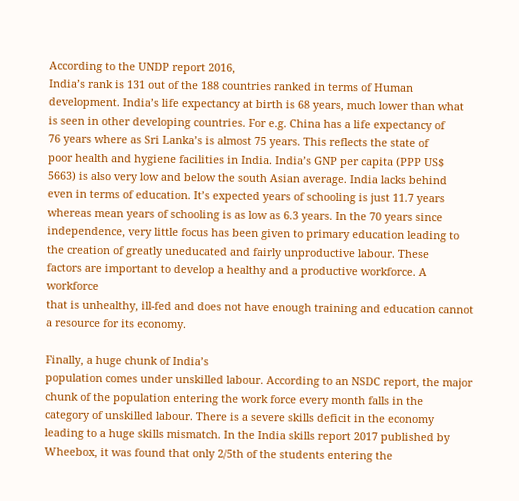According to the UNDP report 2016,
India’s rank is 131 out of the 188 countries ranked in terms of Human
development. India’s life expectancy at birth is 68 years, much lower than what
is seen in other developing countries. For e.g. China has a life expectancy of
76 years where as Sri Lanka’s is almost 75 years. This reflects the state of
poor health and hygiene facilities in India. India’s GNP per capita (PPP US$
5663) is also very low and below the south Asian average. India lacks behind
even in terms of education. It’s expected years of schooling is just 11.7 years
whereas mean years of schooling is as low as 6.3 years. In the 70 years since
independence, very little focus has been given to primary education leading to
the creation of greatly uneducated and fairly unproductive labour. These
factors are important to develop a healthy and a productive workforce. A workforce
that is unhealthy, ill-fed and does not have enough training and education cannot
a resource for its economy.

Finally, a huge chunk of India’s
population comes under unskilled labour. According to an NSDC report, the major
chunk of the population entering the work force every month falls in the
category of unskilled labour. There is a severe skills deficit in the economy
leading to a huge skills mismatch. In the India skills report 2017 published by
Wheebox, it was found that only 2/5th of the students entering the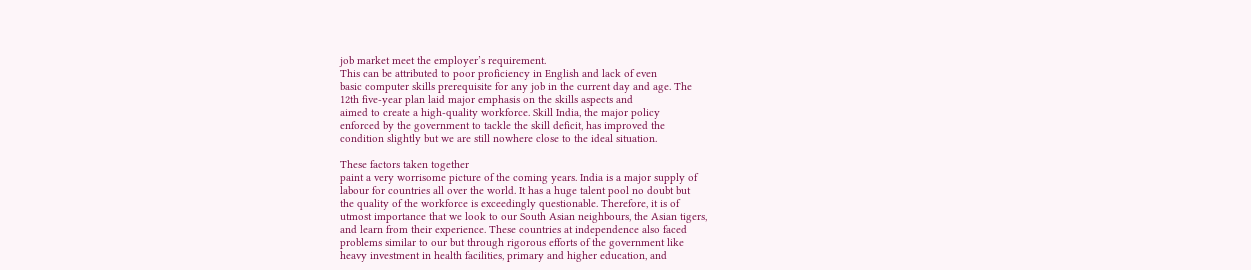job market meet the employer’s requirement.
This can be attributed to poor proficiency in English and lack of even
basic computer skills prerequisite for any job in the current day and age. The
12th five-year plan laid major emphasis on the skills aspects and
aimed to create a high-quality workforce. Skill India, the major policy
enforced by the government to tackle the skill deficit, has improved the
condition slightly but we are still nowhere close to the ideal situation.

These factors taken together
paint a very worrisome picture of the coming years. India is a major supply of
labour for countries all over the world. It has a huge talent pool no doubt but
the quality of the workforce is exceedingly questionable. Therefore, it is of
utmost importance that we look to our South Asian neighbours, the Asian tigers,
and learn from their experience. These countries at independence also faced
problems similar to our but through rigorous efforts of the government like
heavy investment in health facilities, primary and higher education, and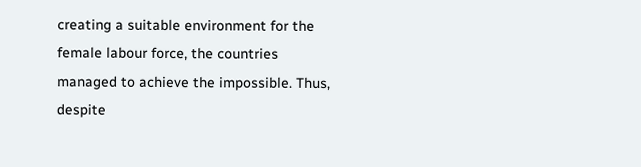creating a suitable environment for the female labour force, the countries
managed to achieve the impossible. Thus, despite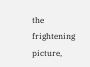the frightening picture,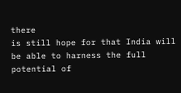there
is still hope for that India will be able to harness the full potential of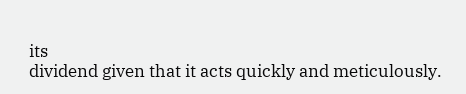its
dividend given that it acts quickly and meticulously.